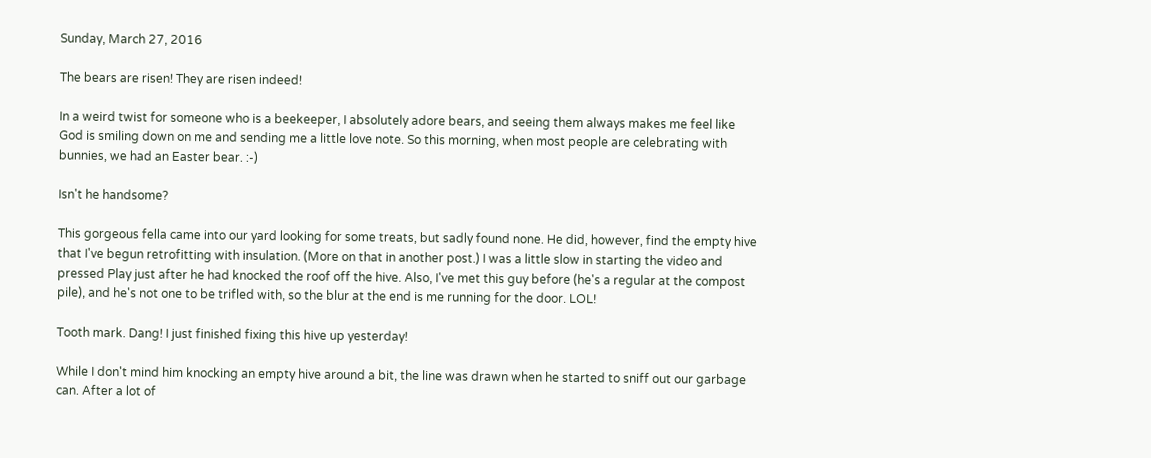Sunday, March 27, 2016

The bears are risen! They are risen indeed!

In a weird twist for someone who is a beekeeper, I absolutely adore bears, and seeing them always makes me feel like God is smiling down on me and sending me a little love note. So this morning, when most people are celebrating with bunnies, we had an Easter bear. :-)

Isn't he handsome?

This gorgeous fella came into our yard looking for some treats, but sadly found none. He did, however, find the empty hive that I've begun retrofitting with insulation. (More on that in another post.) I was a little slow in starting the video and pressed Play just after he had knocked the roof off the hive. Also, I've met this guy before (he's a regular at the compost pile), and he's not one to be trifled with, so the blur at the end is me running for the door. LOL!

Tooth mark. Dang! I just finished fixing this hive up yesterday!

While I don't mind him knocking an empty hive around a bit, the line was drawn when he started to sniff out our garbage can. After a lot of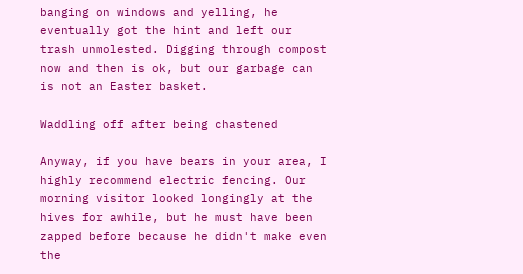banging on windows and yelling, he eventually got the hint and left our trash unmolested. Digging through compost now and then is ok, but our garbage can is not an Easter basket.

Waddling off after being chastened

Anyway, if you have bears in your area, I highly recommend electric fencing. Our morning visitor looked longingly at the hives for awhile, but he must have been zapped before because he didn't make even the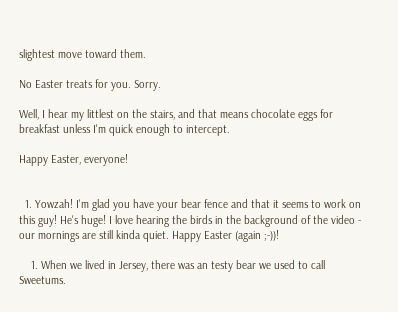slightest move toward them.

No Easter treats for you. Sorry.

Well, I hear my littlest on the stairs, and that means chocolate eggs for breakfast unless I'm quick enough to intercept.

Happy Easter, everyone!


  1. Yowzah! I'm glad you have your bear fence and that it seems to work on this guy! He's huge! I love hearing the birds in the background of the video - our mornings are still kinda quiet. Happy Easter (again ;-))!

    1. When we lived in Jersey, there was an testy bear we used to call Sweetums.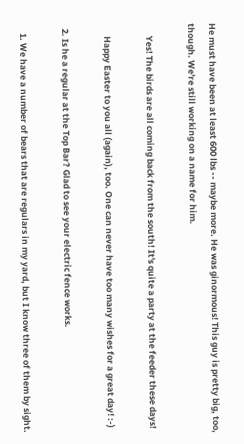He must have been at least 600 lbs -- maybe more. He was ginormous! This guy is pretty big, too, though. We're still working on a name for him.

      Yes! The birds are all coming back from the south! It's quite a party at the feeder these days!

      Happy Easter to you all (again), too. One can never have too many wishes for a great day! :-)

  2. Is he a regular at the Top Bar? Glad to see your electric fence works.

    1. We have a number of bears that are regulars in my yard, but I know three of them by sight.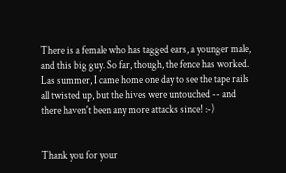There is a female who has tagged ears, a younger male, and this big guy. So far, though, the fence has worked. Las summer, I came home one day to see the tape rails all twisted up, but the hives were untouched -- and there haven't been any more attacks since! :-)


Thank you for your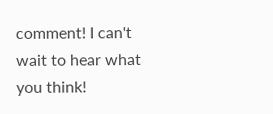comment! I can't wait to hear what you think!